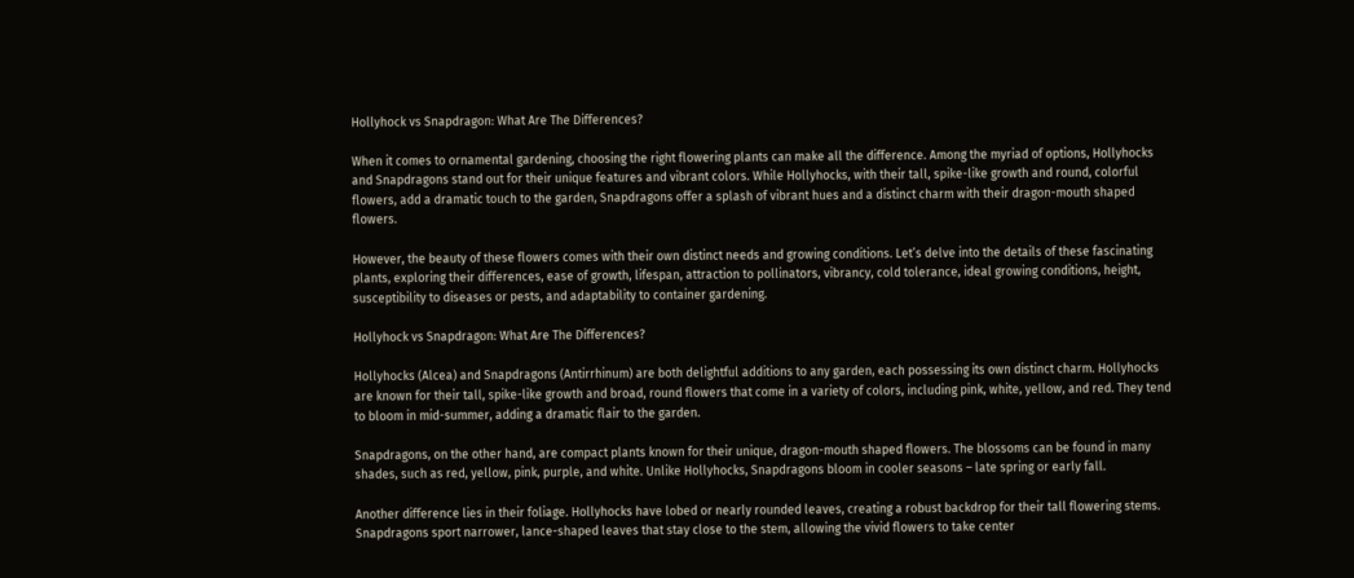Hollyhock vs Snapdragon: What Are The Differences?

When it comes to ornamental gardening, choosing the right flowering plants can make all the difference. Among the myriad of options, Hollyhocks and Snapdragons stand out for their unique features and vibrant colors. While Hollyhocks, with their tall, spike-like growth and round, colorful flowers, add a dramatic touch to the garden, Snapdragons offer a splash of vibrant hues and a distinct charm with their dragon-mouth shaped flowers.

However, the beauty of these flowers comes with their own distinct needs and growing conditions. Let’s delve into the details of these fascinating plants, exploring their differences, ease of growth, lifespan, attraction to pollinators, vibrancy, cold tolerance, ideal growing conditions, height, susceptibility to diseases or pests, and adaptability to container gardening.

Hollyhock vs Snapdragon: What Are The Differences?

Hollyhocks (Alcea) and Snapdragons (Antirrhinum) are both delightful additions to any garden, each possessing its own distinct charm. Hollyhocks are known for their tall, spike-like growth and broad, round flowers that come in a variety of colors, including pink, white, yellow, and red. They tend to bloom in mid-summer, adding a dramatic flair to the garden.

Snapdragons, on the other hand, are compact plants known for their unique, dragon-mouth shaped flowers. The blossoms can be found in many shades, such as red, yellow, pink, purple, and white. Unlike Hollyhocks, Snapdragons bloom in cooler seasons – late spring or early fall.

Another difference lies in their foliage. Hollyhocks have lobed or nearly rounded leaves, creating a robust backdrop for their tall flowering stems. Snapdragons sport narrower, lance-shaped leaves that stay close to the stem, allowing the vivid flowers to take center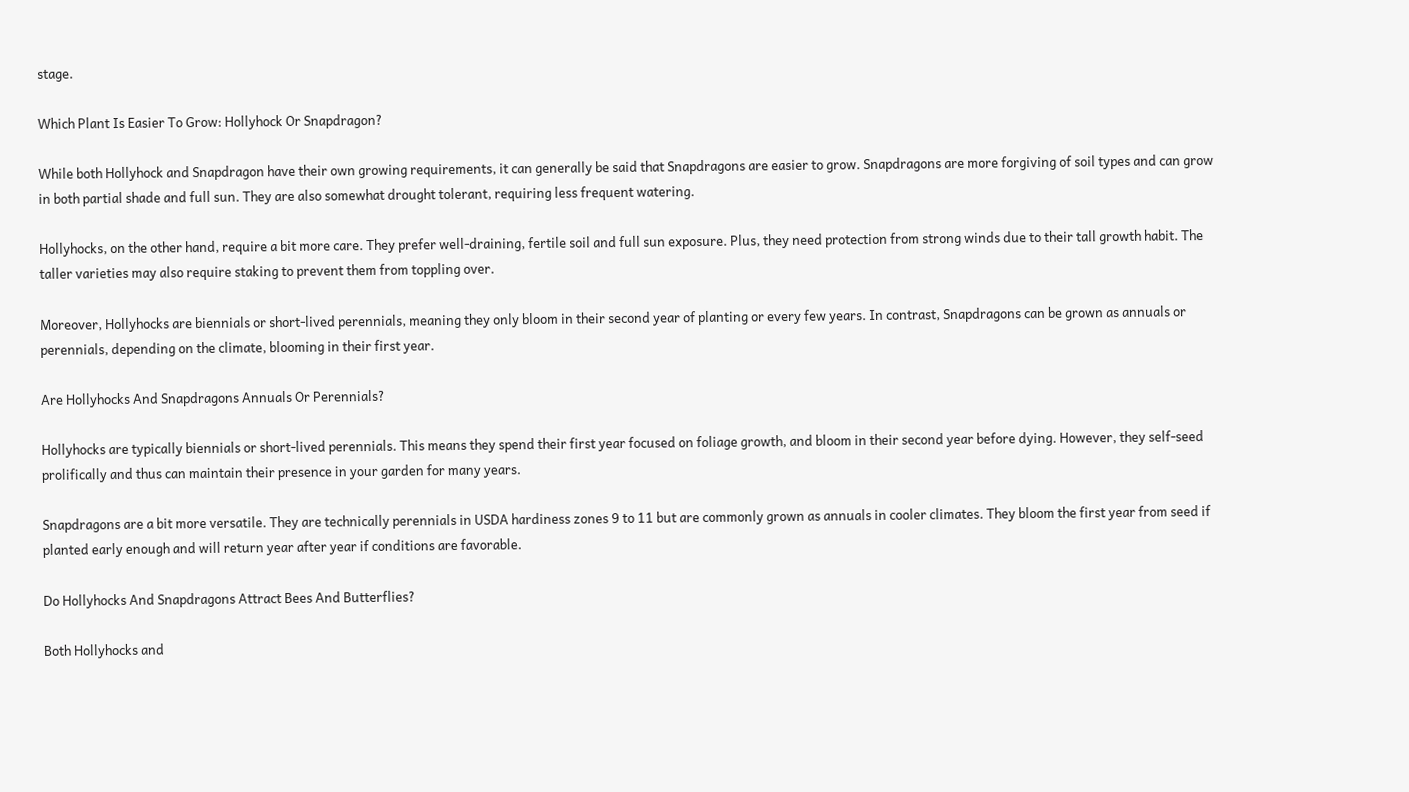stage.

Which Plant Is Easier To Grow: Hollyhock Or Snapdragon?

While both Hollyhock and Snapdragon have their own growing requirements, it can generally be said that Snapdragons are easier to grow. Snapdragons are more forgiving of soil types and can grow in both partial shade and full sun. They are also somewhat drought tolerant, requiring less frequent watering.

Hollyhocks, on the other hand, require a bit more care. They prefer well-draining, fertile soil and full sun exposure. Plus, they need protection from strong winds due to their tall growth habit. The taller varieties may also require staking to prevent them from toppling over.

Moreover, Hollyhocks are biennials or short-lived perennials, meaning they only bloom in their second year of planting or every few years. In contrast, Snapdragons can be grown as annuals or perennials, depending on the climate, blooming in their first year.

Are Hollyhocks And Snapdragons Annuals Or Perennials?

Hollyhocks are typically biennials or short-lived perennials. This means they spend their first year focused on foliage growth, and bloom in their second year before dying. However, they self-seed prolifically and thus can maintain their presence in your garden for many years.

Snapdragons are a bit more versatile. They are technically perennials in USDA hardiness zones 9 to 11 but are commonly grown as annuals in cooler climates. They bloom the first year from seed if planted early enough and will return year after year if conditions are favorable.

Do Hollyhocks And Snapdragons Attract Bees And Butterflies?

Both Hollyhocks and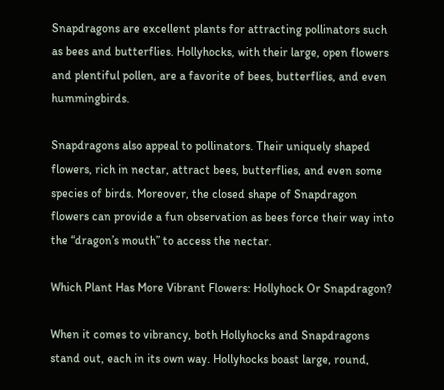Snapdragons are excellent plants for attracting pollinators such as bees and butterflies. Hollyhocks, with their large, open flowers and plentiful pollen, are a favorite of bees, butterflies, and even hummingbirds.

Snapdragons also appeal to pollinators. Their uniquely shaped flowers, rich in nectar, attract bees, butterflies, and even some species of birds. Moreover, the closed shape of Snapdragon flowers can provide a fun observation as bees force their way into the “dragon’s mouth” to access the nectar.

Which Plant Has More Vibrant Flowers: Hollyhock Or Snapdragon?

When it comes to vibrancy, both Hollyhocks and Snapdragons stand out, each in its own way. Hollyhocks boast large, round,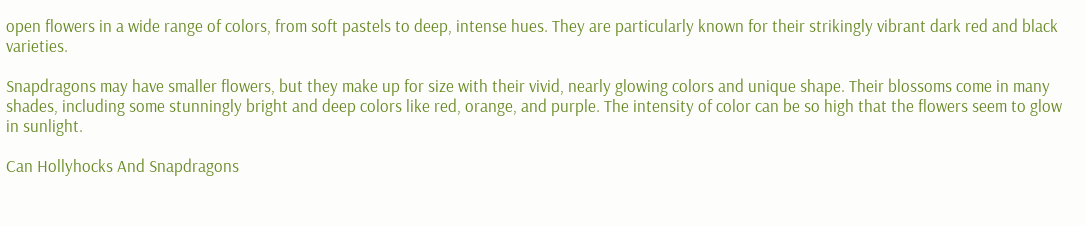open flowers in a wide range of colors, from soft pastels to deep, intense hues. They are particularly known for their strikingly vibrant dark red and black varieties.

Snapdragons may have smaller flowers, but they make up for size with their vivid, nearly glowing colors and unique shape. Their blossoms come in many shades, including some stunningly bright and deep colors like red, orange, and purple. The intensity of color can be so high that the flowers seem to glow in sunlight.

Can Hollyhocks And Snapdragons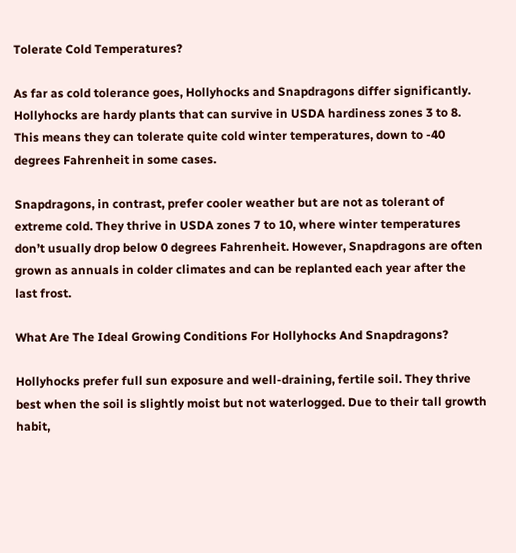Tolerate Cold Temperatures?

As far as cold tolerance goes, Hollyhocks and Snapdragons differ significantly. Hollyhocks are hardy plants that can survive in USDA hardiness zones 3 to 8. This means they can tolerate quite cold winter temperatures, down to -40 degrees Fahrenheit in some cases.

Snapdragons, in contrast, prefer cooler weather but are not as tolerant of extreme cold. They thrive in USDA zones 7 to 10, where winter temperatures don’t usually drop below 0 degrees Fahrenheit. However, Snapdragons are often grown as annuals in colder climates and can be replanted each year after the last frost.

What Are The Ideal Growing Conditions For Hollyhocks And Snapdragons?

Hollyhocks prefer full sun exposure and well-draining, fertile soil. They thrive best when the soil is slightly moist but not waterlogged. Due to their tall growth habit,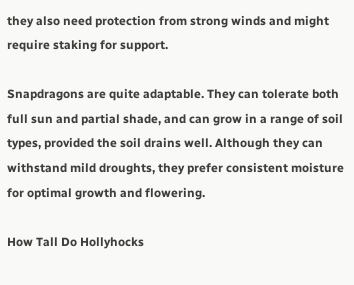they also need protection from strong winds and might require staking for support.

Snapdragons are quite adaptable. They can tolerate both full sun and partial shade, and can grow in a range of soil types, provided the soil drains well. Although they can withstand mild droughts, they prefer consistent moisture for optimal growth and flowering.

How Tall Do Hollyhocks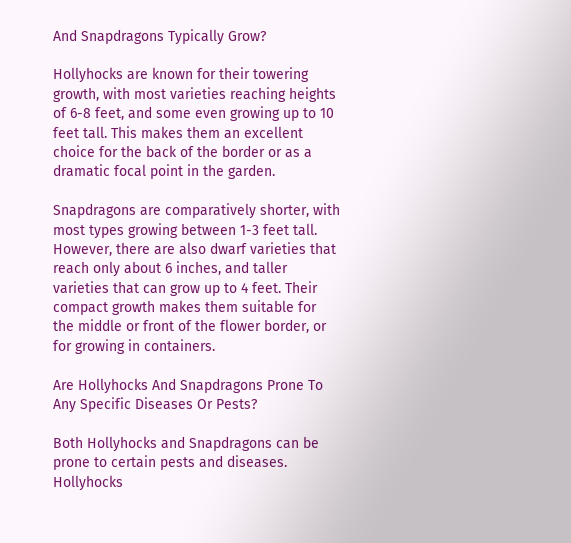And Snapdragons Typically Grow?

Hollyhocks are known for their towering growth, with most varieties reaching heights of 6-8 feet, and some even growing up to 10 feet tall. This makes them an excellent choice for the back of the border or as a dramatic focal point in the garden.

Snapdragons are comparatively shorter, with most types growing between 1-3 feet tall. However, there are also dwarf varieties that reach only about 6 inches, and taller varieties that can grow up to 4 feet. Their compact growth makes them suitable for the middle or front of the flower border, or for growing in containers.

Are Hollyhocks And Snapdragons Prone To Any Specific Diseases Or Pests?

Both Hollyhocks and Snapdragons can be prone to certain pests and diseases. Hollyhocks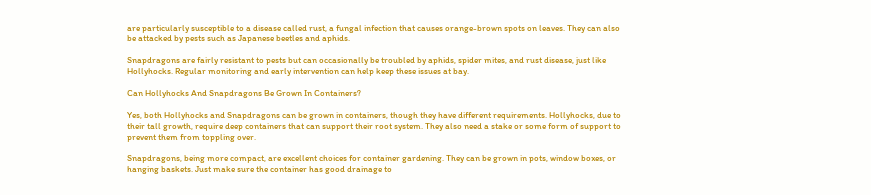are particularly susceptible to a disease called rust, a fungal infection that causes orange-brown spots on leaves. They can also be attacked by pests such as Japanese beetles and aphids.

Snapdragons are fairly resistant to pests but can occasionally be troubled by aphids, spider mites, and rust disease, just like Hollyhocks. Regular monitoring and early intervention can help keep these issues at bay.

Can Hollyhocks And Snapdragons Be Grown In Containers?

Yes, both Hollyhocks and Snapdragons can be grown in containers, though they have different requirements. Hollyhocks, due to their tall growth, require deep containers that can support their root system. They also need a stake or some form of support to prevent them from toppling over.

Snapdragons, being more compact, are excellent choices for container gardening. They can be grown in pots, window boxes, or hanging baskets. Just make sure the container has good drainage to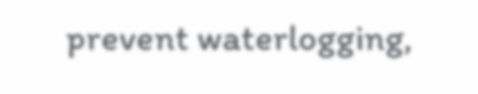prevent waterlogging,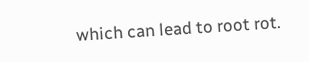which can lead to root rot.